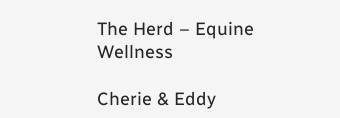The Herd – Equine Wellness

Cherie & Eddy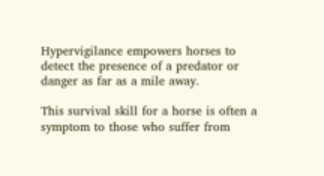Hypervigilance empowers horses to detect the presence of a predator or danger as far as a mile away.

This survival skill for a horse is often a symptom to those who suffer from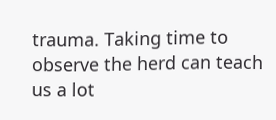trauma. Taking time to observe the herd can teach us a lot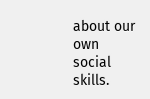about our own social skills.